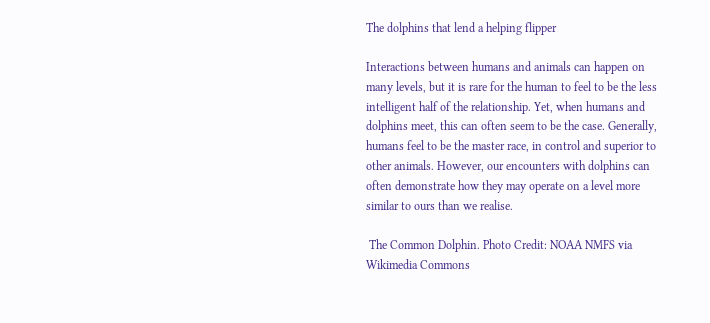The dolphins that lend a helping flipper

Interactions between humans and animals can happen on many levels, but it is rare for the human to feel to be the less intelligent half of the relationship. Yet, when humans and dolphins meet, this can often seem to be the case. Generally, humans feel to be the master race, in control and superior to other animals. However, our encounters with dolphins can often demonstrate how they may operate on a level more similar to ours than we realise.

 The Common Dolphin. Photo Credit: NOAA NMFS via Wikimedia Commons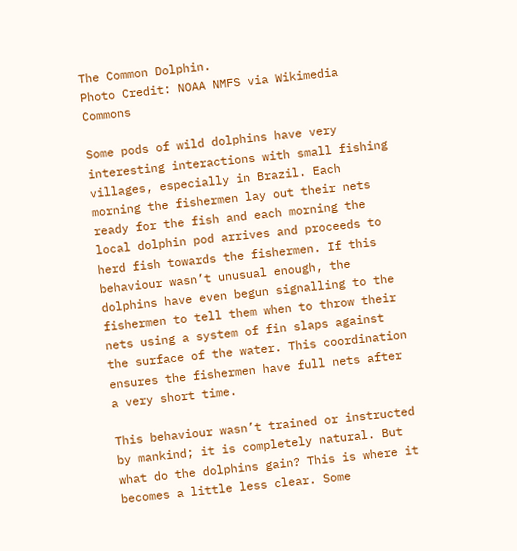The Common Dolphin.
Photo Credit: NOAA NMFS via Wikimedia Commons

Some pods of wild dolphins have very interesting interactions with small fishing villages, especially in Brazil. Each morning the fishermen lay out their nets ready for the fish and each morning the local dolphin pod arrives and proceeds to herd fish towards the fishermen. If this behaviour wasn’t unusual enough, the dolphins have even begun signalling to the fishermen to tell them when to throw their nets using a system of fin slaps against the surface of the water. This coordination ensures the fishermen have full nets after a very short time.

This behaviour wasn’t trained or instructed by mankind; it is completely natural. But what do the dolphins gain? This is where it becomes a little less clear. Some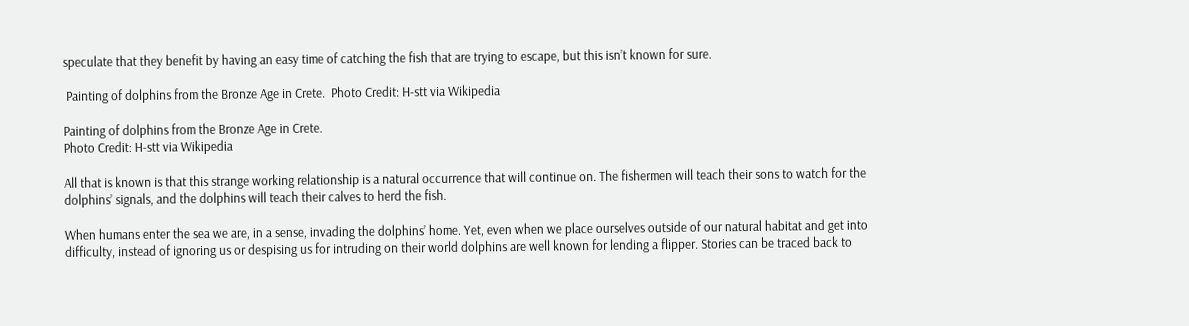speculate that they benefit by having an easy time of catching the fish that are trying to escape, but this isn’t known for sure.

 Painting of dolphins from the Bronze Age in Crete.  Photo Credit: H-stt via Wikipedia

Painting of dolphins from the Bronze Age in Crete.
Photo Credit: H-stt via Wikipedia

All that is known is that this strange working relationship is a natural occurrence that will continue on. The fishermen will teach their sons to watch for the dolphins’ signals, and the dolphins will teach their calves to herd the fish.

When humans enter the sea we are, in a sense, invading the dolphins’ home. Yet, even when we place ourselves outside of our natural habitat and get into difficulty, instead of ignoring us or despising us for intruding on their world dolphins are well known for lending a flipper. Stories can be traced back to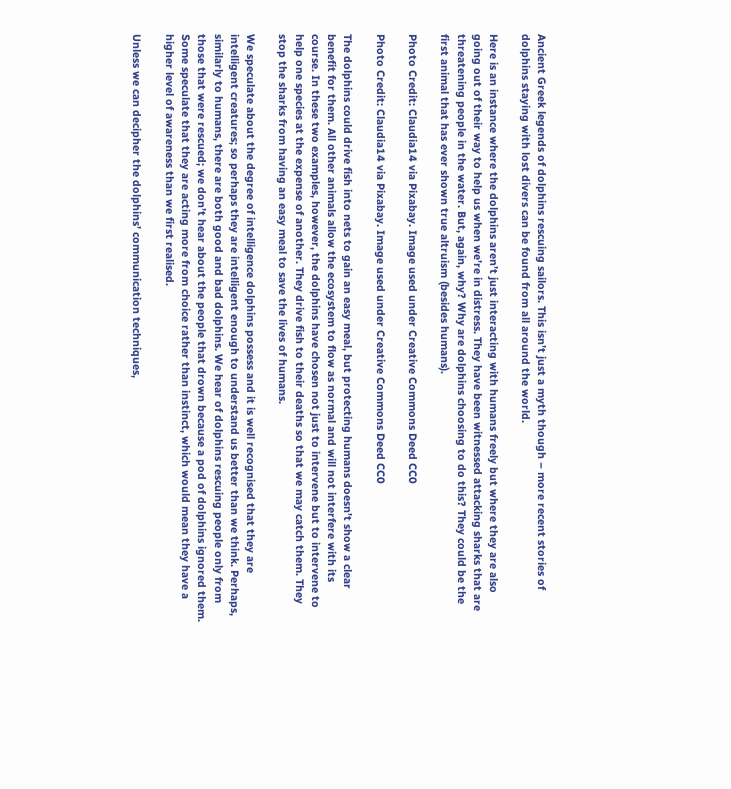Ancient Greek legends of dolphins rescuing sailors. This isn’t just a myth though – more recent stories of dolphins staying with lost divers can be found from all around the world.

Here is an instance where the dolphins aren’t just interacting with humans freely but where they are also going out of their way to help us when we’re in distress. They have been witnessed attacking sharks that are threatening people in the water. But, again, why? Why are dolphins choosing to do this? They could be the first animal that has ever shown true altruism (besides humans).

Photo Credit: Claudia14 via Pixabay. Image used under Creative Commons Deed CC0

Photo Credit: Claudia14 via Pixabay. Image used under Creative Commons Deed CC0

The dolphins could drive fish into nets to gain an easy meal, but protecting humans doesn’t show a clear benefit for them. All other animals allow the ecosystem to flow as normal and will not interfere with its course. In these two examples, however, the dolphins have chosen not just to intervene but to intervene to help one species at the expense of another. They drive fish to their deaths so that we may catch them. They stop the sharks from having an easy meal to save the lives of humans.

We speculate about the degree of intelligence dolphins possess and it is well recognised that they are intelligent creatures; so perhaps they are intelligent enough to understand us better than we think. Perhaps, similarly to humans, there are both good and bad dolphins. We hear of dolphins rescuing people only from those that were rescued; we don’t hear about the people that drown because a pod of dolphins ignored them. Some speculate that they are acting more from choice rather than instinct, which would mean they have a higher level of awareness than we first realised.

Unless we can decipher the dolphins’ communication techniques,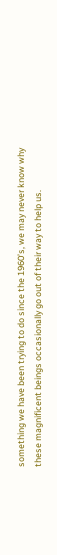something we have been trying to do since the 1960’s, we may never know why these magnificent beings occasionally go out of their way to help us.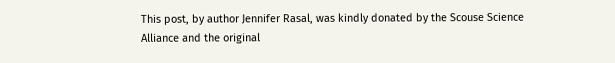This post, by author Jennifer Rasal, was kindly donated by the Scouse Science Alliance and the original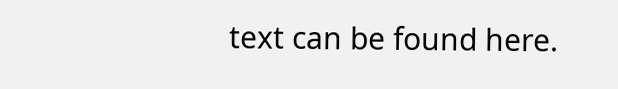text can be found here.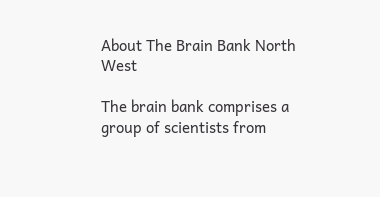About The Brain Bank North West

The brain bank comprises a group of scientists from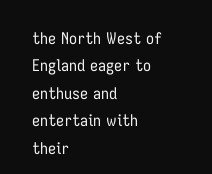the North West of England eager to enthuse and entertain with their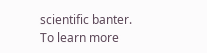scientific banter. To learn more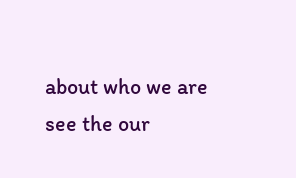about who we are see the our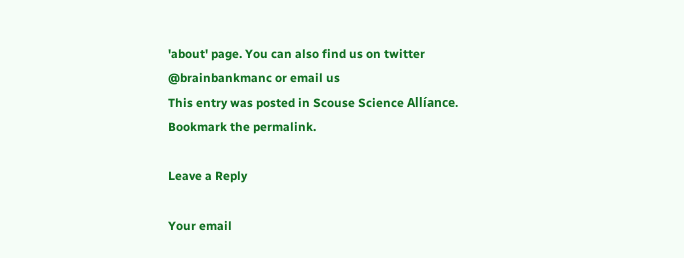'about' page. You can also find us on twitter @brainbankmanc or email us
This entry was posted in Scouse Science Allíance. Bookmark the permalink.

Leave a Reply

Your email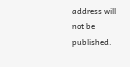address will not be published.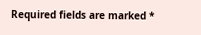Required fields are marked *